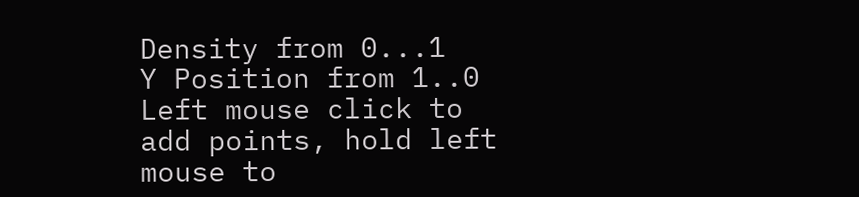Density from 0...1
Y Position from 1..0
Left mouse click to add points, hold left mouse to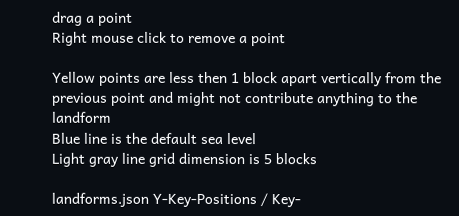drag a point
Right mouse click to remove a point

Yellow points are less then 1 block apart vertically from the previous point and might not contribute anything to the landform
Blue line is the default sea level
Light gray line grid dimension is 5 blocks

landforms.json Y-Key-Positions / Key-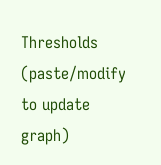Thresholds (paste/modify to update graph)